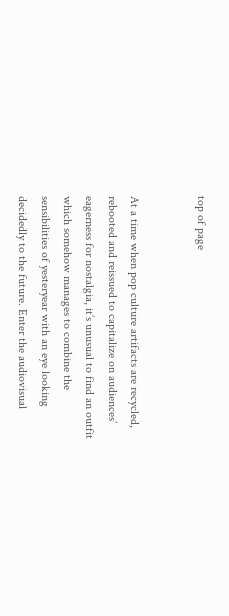top of page


At a time when pop culture artifacts are recycled, rebooted and reissued to capitalize on audiences’ eagerness for nostalgia, it’s unusual to find an outfit which somehow manages to combine the sensibilities of yesteryear with an eye looking decidedly to the future. Enter the audiovisual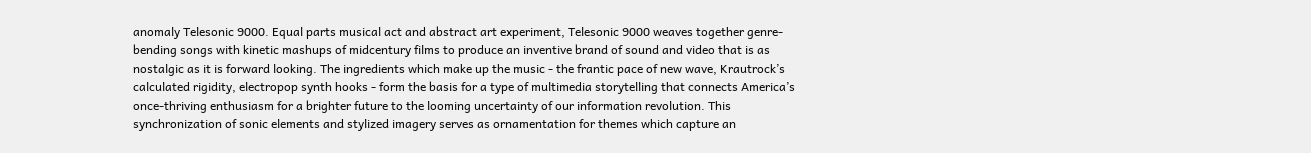anomaly Telesonic 9000. Equal parts musical act and abstract art experiment, Telesonic 9000 weaves together genre-bending songs with kinetic mashups of midcentury films to produce an inventive brand of sound and video that is as nostalgic as it is forward looking. The ingredients which make up the music - the frantic pace of new wave, Krautrock’s calculated rigidity, electropop synth hooks - form the basis for a type of multimedia storytelling that connects America’s once-thriving enthusiasm for a brighter future to the looming uncertainty of our information revolution. This synchronization of sonic elements and stylized imagery serves as ornamentation for themes which capture an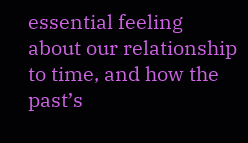essential feeling about our relationship to time, and how the past’s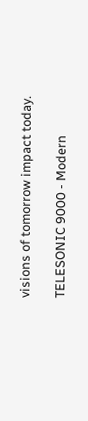visions of tomorrow impact today.

TELESONIC 9000 - Modern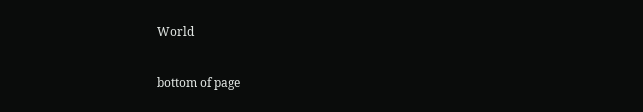World

bottom of page